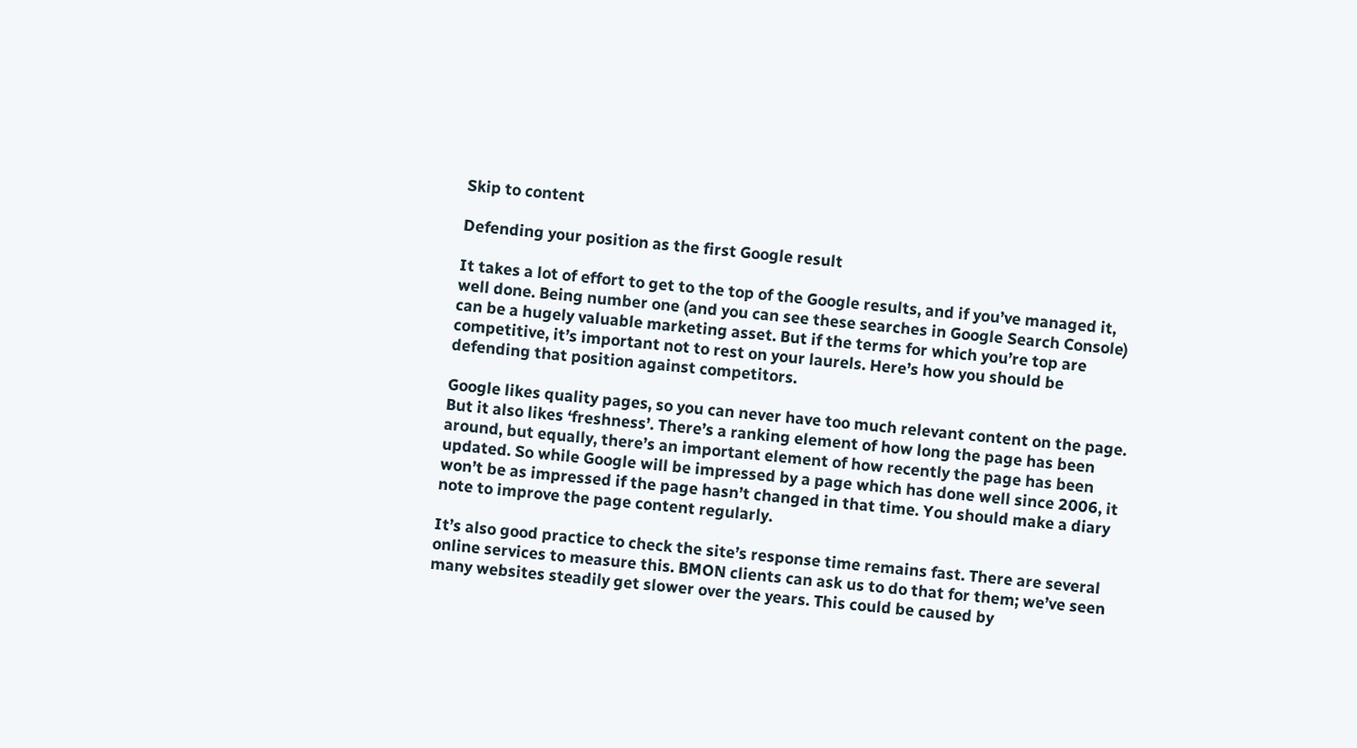Skip to content

Defending your position as the first Google result

It takes a lot of effort to get to the top of the Google results, and if you’ve managed it, well done. Being number one (and you can see these searches in Google Search Console) can be a hugely valuable marketing asset. But if the terms for which you’re top are competitive, it’s important not to rest on your laurels. Here’s how you should be defending that position against competitors.

Google likes quality pages, so you can never have too much relevant content on the page. But it also likes ‘freshness’. There’s a ranking element of how long the page has been around, but equally, there’s an important element of how recently the page has been updated. So while Google will be impressed by a page which has done well since 2006, it won’t be as impressed if the page hasn’t changed in that time. You should make a diary note to improve the page content regularly.

It’s also good practice to check the site’s response time remains fast. There are several online services to measure this. BMON clients can ask us to do that for them; we’ve seen many websites steadily get slower over the years. This could be caused by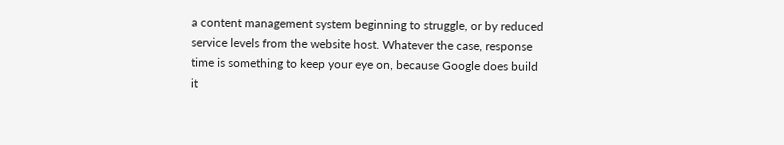a content management system beginning to struggle, or by reduced service levels from the website host. Whatever the case, response time is something to keep your eye on, because Google does build it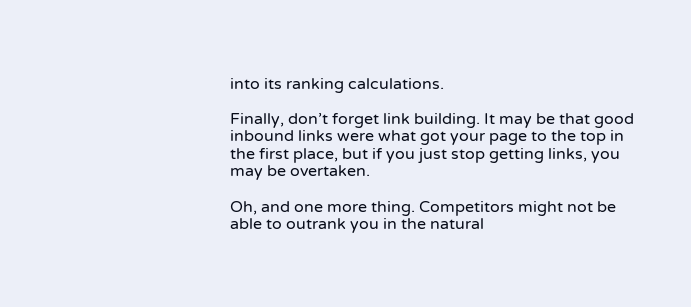into its ranking calculations.

Finally, don’t forget link building. It may be that good inbound links were what got your page to the top in the first place, but if you just stop getting links, you may be overtaken.

Oh, and one more thing. Competitors might not be able to outrank you in the natural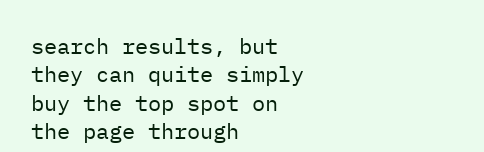search results, but they can quite simply buy the top spot on the page through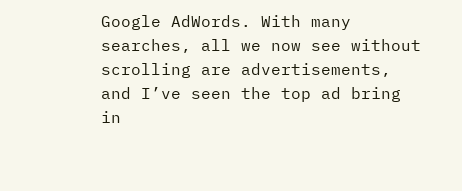Google AdWords. With many searches, all we now see without scrolling are advertisements, and I’ve seen the top ad bring in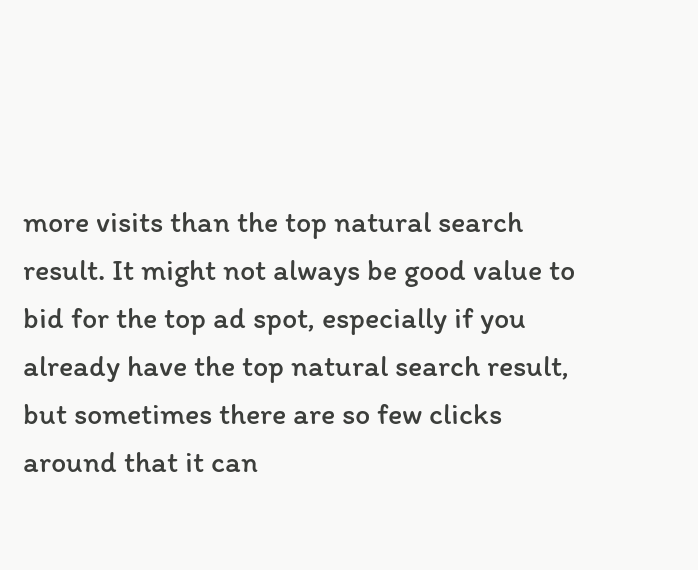more visits than the top natural search result. It might not always be good value to bid for the top ad spot, especially if you already have the top natural search result, but sometimes there are so few clicks around that it can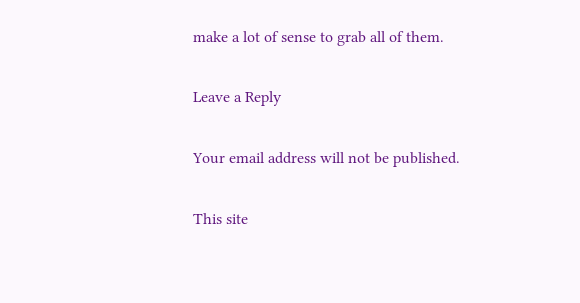make a lot of sense to grab all of them.

Leave a Reply

Your email address will not be published.

This site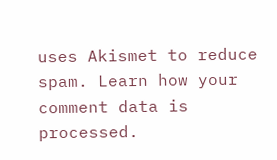uses Akismet to reduce spam. Learn how your comment data is processed.